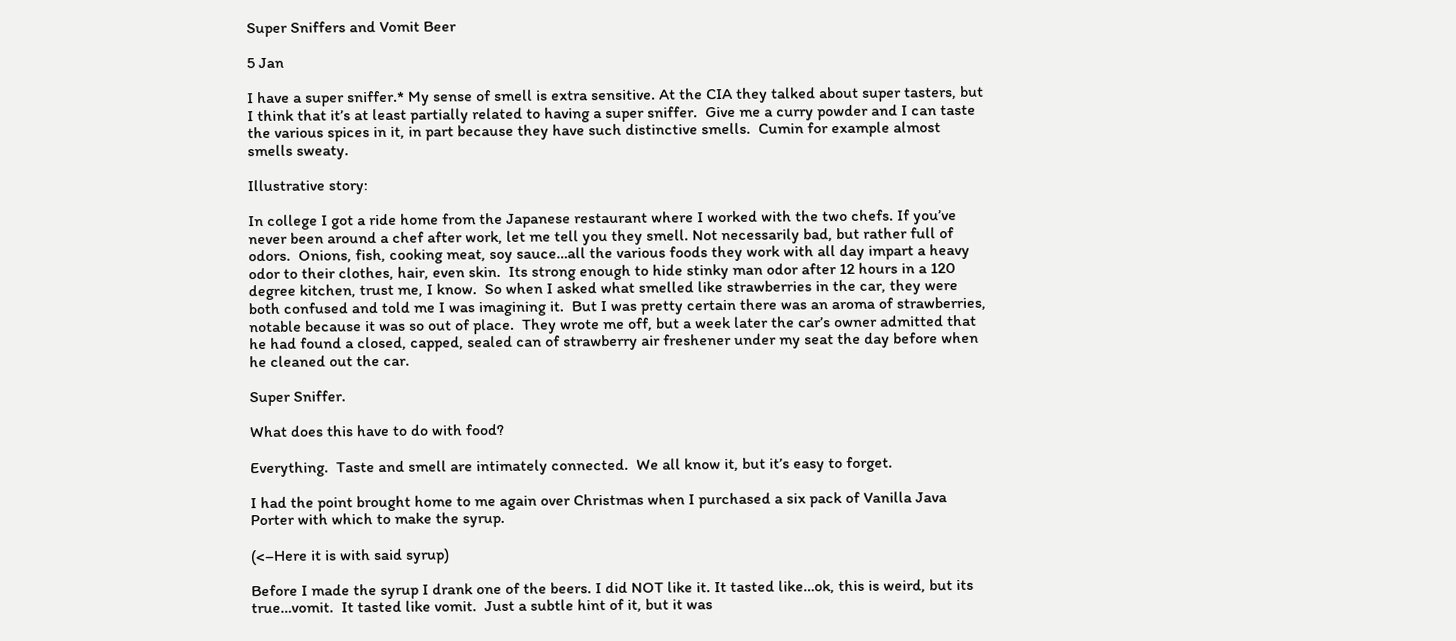Super Sniffers and Vomit Beer

5 Jan

I have a super sniffer.* My sense of smell is extra sensitive. At the CIA they talked about super tasters, but I think that it’s at least partially related to having a super sniffer.  Give me a curry powder and I can taste the various spices in it, in part because they have such distinctive smells.  Cumin for example almost smells sweaty.

Illustrative story:

In college I got a ride home from the Japanese restaurant where I worked with the two chefs. If you’ve never been around a chef after work, let me tell you they smell. Not necessarily bad, but rather full of odors.  Onions, fish, cooking meat, soy sauce…all the various foods they work with all day impart a heavy odor to their clothes, hair, even skin.  Its strong enough to hide stinky man odor after 12 hours in a 120 degree kitchen, trust me, I know.  So when I asked what smelled like strawberries in the car, they were both confused and told me I was imagining it.  But I was pretty certain there was an aroma of strawberries, notable because it was so out of place.  They wrote me off, but a week later the car’s owner admitted that he had found a closed, capped, sealed can of strawberry air freshener under my seat the day before when he cleaned out the car.

Super Sniffer.

What does this have to do with food?

Everything.  Taste and smell are intimately connected.  We all know it, but it’s easy to forget.

I had the point brought home to me again over Christmas when I purchased a six pack of Vanilla Java Porter with which to make the syrup.

(<–Here it is with said syrup)

Before I made the syrup I drank one of the beers. I did NOT like it. It tasted like…ok, this is weird, but its true…vomit.  It tasted like vomit.  Just a subtle hint of it, but it was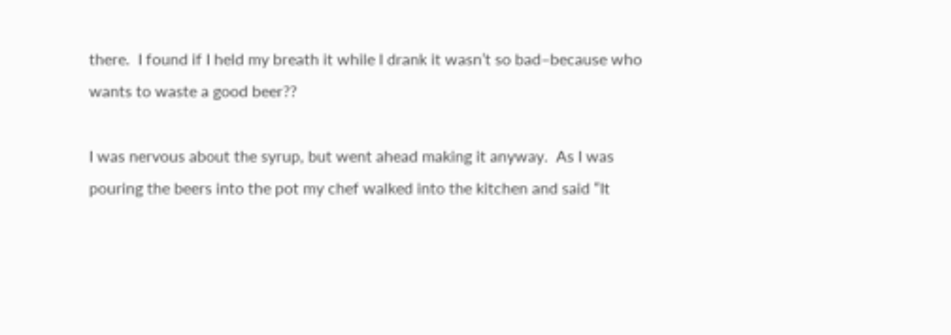there.  I found if I held my breath it while I drank it wasn’t so bad–because who wants to waste a good beer??

I was nervous about the syrup, but went ahead making it anyway.  As I was pouring the beers into the pot my chef walked into the kitchen and said “It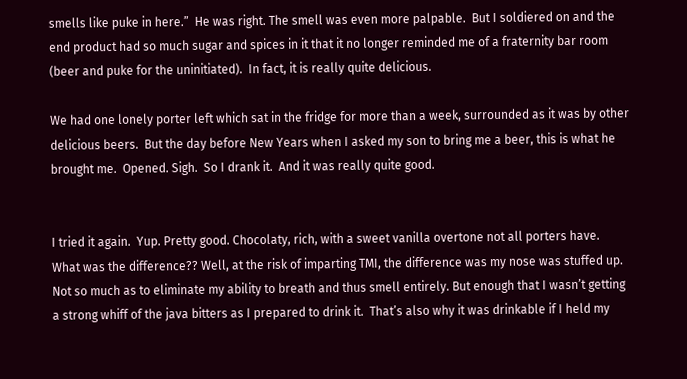smells like puke in here.”  He was right. The smell was even more palpable.  But I soldiered on and the end product had so much sugar and spices in it that it no longer reminded me of a fraternity bar room (beer and puke for the uninitiated).  In fact, it is really quite delicious.

We had one lonely porter left which sat in the fridge for more than a week, surrounded as it was by other delicious beers.  But the day before New Years when I asked my son to bring me a beer, this is what he brought me.  Opened. Sigh.  So I drank it.  And it was really quite good.


I tried it again.  Yup. Pretty good. Chocolaty, rich, with a sweet vanilla overtone not all porters have.  What was the difference?? Well, at the risk of imparting TMI, the difference was my nose was stuffed up.  Not so much as to eliminate my ability to breath and thus smell entirely. But enough that I wasn’t getting a strong whiff of the java bitters as I prepared to drink it.  That’s also why it was drinkable if I held my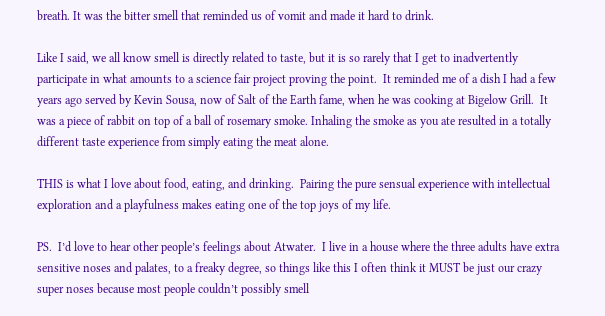breath. It was the bitter smell that reminded us of vomit and made it hard to drink.

Like I said, we all know smell is directly related to taste, but it is so rarely that I get to inadvertently participate in what amounts to a science fair project proving the point.  It reminded me of a dish I had a few years ago served by Kevin Sousa, now of Salt of the Earth fame, when he was cooking at Bigelow Grill.  It was a piece of rabbit on top of a ball of rosemary smoke. Inhaling the smoke as you ate resulted in a totally different taste experience from simply eating the meat alone.

THIS is what I love about food, eating, and drinking.  Pairing the pure sensual experience with intellectual exploration and a playfulness makes eating one of the top joys of my life.

PS.  I’d love to hear other people’s feelings about Atwater.  I live in a house where the three adults have extra sensitive noses and palates, to a freaky degree, so things like this I often think it MUST be just our crazy super noses because most people couldn’t possibly smell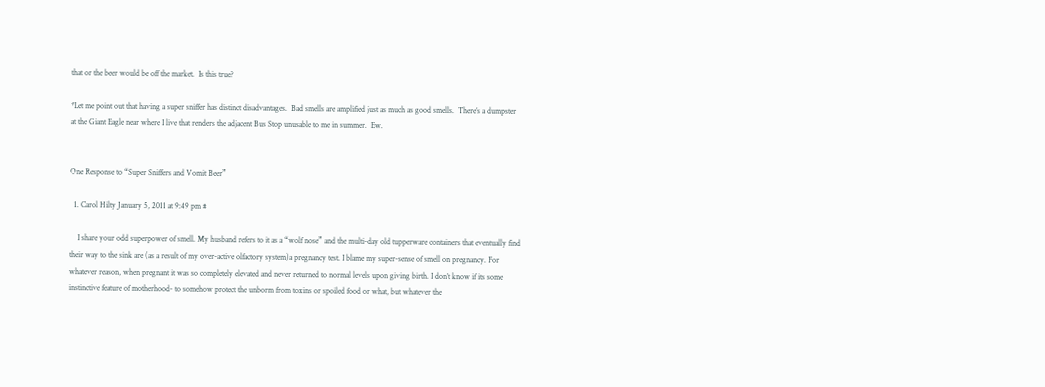that or the beer would be off the market.  Is this true?

*Let me point out that having a super sniffer has distinct disadvantages.  Bad smells are amplified just as much as good smells.  There’s a dumpster at the Giant Eagle near where I live that renders the adjacent Bus Stop unusable to me in summer.  Ew.


One Response to “Super Sniffers and Vomit Beer”

  1. Carol Hilty January 5, 2011 at 9:49 pm #

    I share your odd superpower of smell. My husband refers to it as a “wolf nose” and the multi-day old tupperware containers that eventually find their way to the sink are (as a result of my over-active olfactory system)a pregnancy test. I blame my super-sense of smell on pregnancy. For whatever reason, when pregnant it was so completely elevated and never returned to normal levels upon giving birth. I don’t know if its some instinctive feature of motherhood- to somehow protect the unborm from toxins or spoiled food or what, but whatever the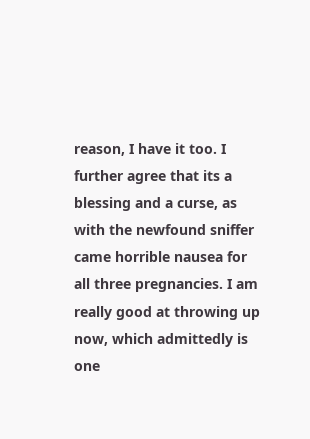reason, I have it too. I further agree that its a blessing and a curse, as with the newfound sniffer came horrible nausea for all three pregnancies. I am really good at throwing up now, which admittedly is one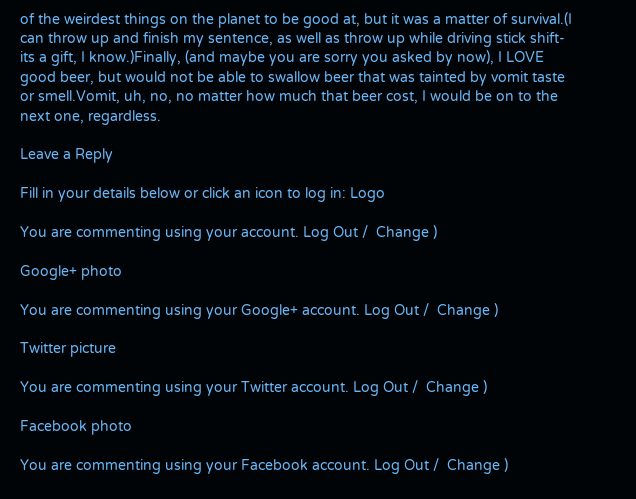of the weirdest things on the planet to be good at, but it was a matter of survival.(I can throw up and finish my sentence, as well as throw up while driving stick shift- its a gift, I know.)Finally, (and maybe you are sorry you asked by now), I LOVE good beer, but would not be able to swallow beer that was tainted by vomit taste or smell.Vomit, uh, no, no matter how much that beer cost, I would be on to the next one, regardless.

Leave a Reply

Fill in your details below or click an icon to log in: Logo

You are commenting using your account. Log Out /  Change )

Google+ photo

You are commenting using your Google+ account. Log Out /  Change )

Twitter picture

You are commenting using your Twitter account. Log Out /  Change )

Facebook photo

You are commenting using your Facebook account. Log Out /  Change )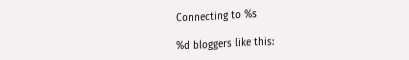Connecting to %s

%d bloggers like this: